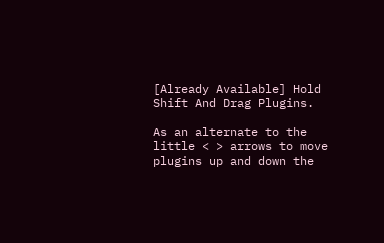[Already Available] Hold Shift And Drag Plugins.

As an alternate to the little < > arrows to move plugins up and down the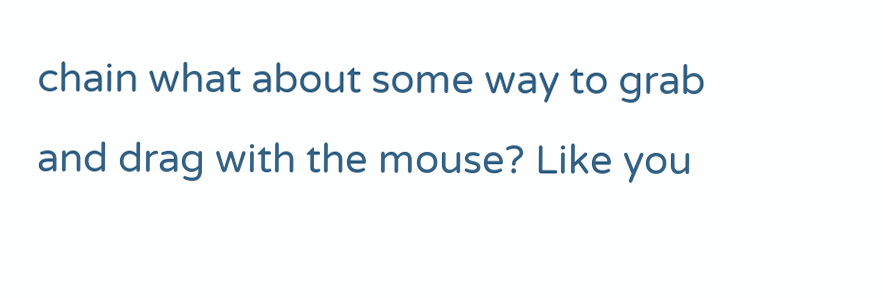chain what about some way to grab and drag with the mouse? Like you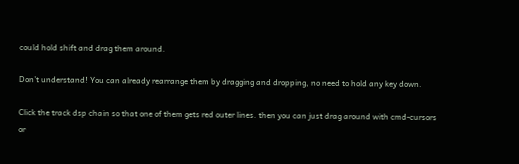could hold shift and drag them around.

Don’t understand! You can already rearrange them by dragging and dropping, no need to hold any key down.

Click the track dsp chain so that one of them gets red outer lines. then you can just drag around with cmd-cursors or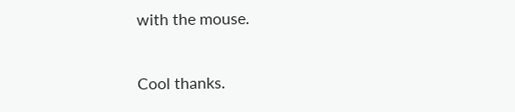with the mouse.

Cool thanks.